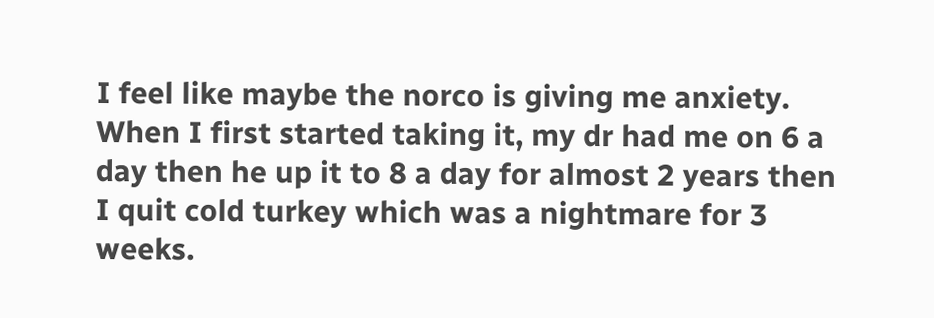I feel like maybe the norco is giving me anxiety. When I first started taking it, my dr had me on 6 a day then he up it to 8 a day for almost 2 years then I quit cold turkey which was a nightmare for 3 weeks.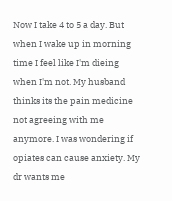Now I take 4 to 5 a day. But when I wake up in morning time I feel like I'm dieing when I'm not. My husband thinks its the pain medicine not agreeing with me anymore. I was wondering if opiates can cause anxiety. My dr wants me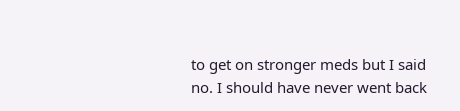to get on stronger meds but I said no. I should have never went back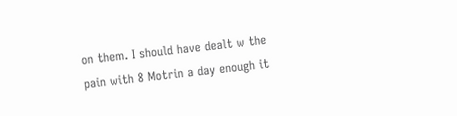on them. I should have dealt w the pain with 8 Motrin a day enough it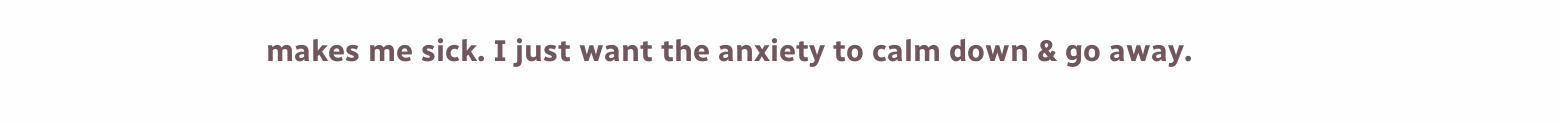makes me sick. I just want the anxiety to calm down & go away.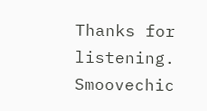Thanks for listening. Smoovechic